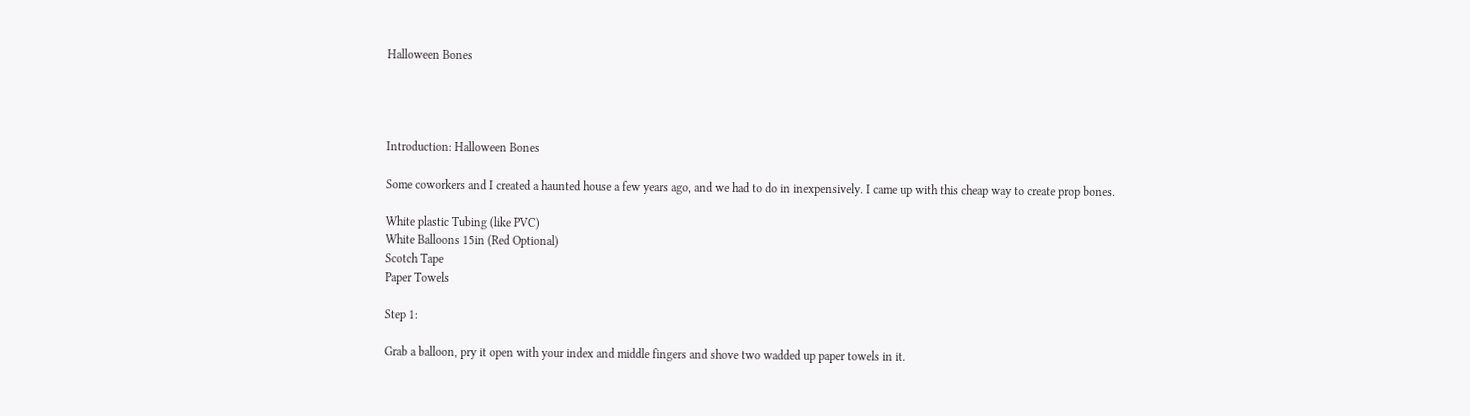Halloween Bones




Introduction: Halloween Bones

Some coworkers and I created a haunted house a few years ago, and we had to do in inexpensively. I came up with this cheap way to create prop bones.

White plastic Tubing (like PVC)
White Balloons 15in (Red Optional)
Scotch Tape
Paper Towels

Step 1:

Grab a balloon, pry it open with your index and middle fingers and shove two wadded up paper towels in it.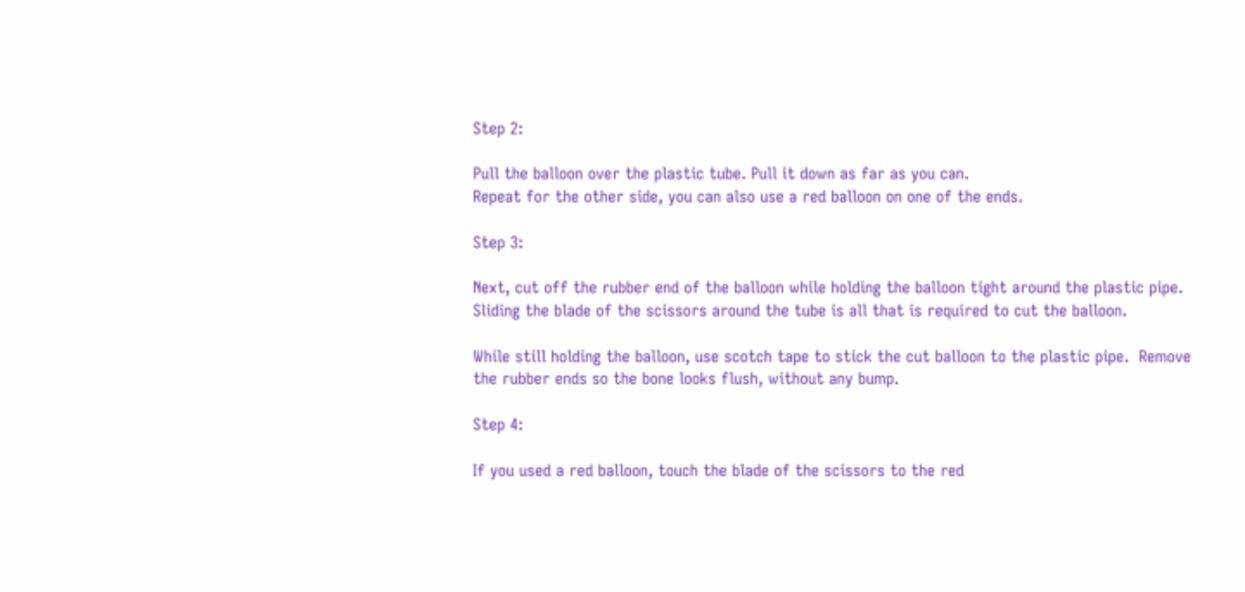Step 2:

Pull the balloon over the plastic tube. Pull it down as far as you can.
Repeat for the other side, you can also use a red balloon on one of the ends.

Step 3:

Next, cut off the rubber end of the balloon while holding the balloon tight around the plastic pipe.  Sliding the blade of the scissors around the tube is all that is required to cut the balloon.

While still holding the balloon, use scotch tape to stick the cut balloon to the plastic pipe.  Remove the rubber ends so the bone looks flush, without any bump.

Step 4:

If you used a red balloon, touch the blade of the scissors to the red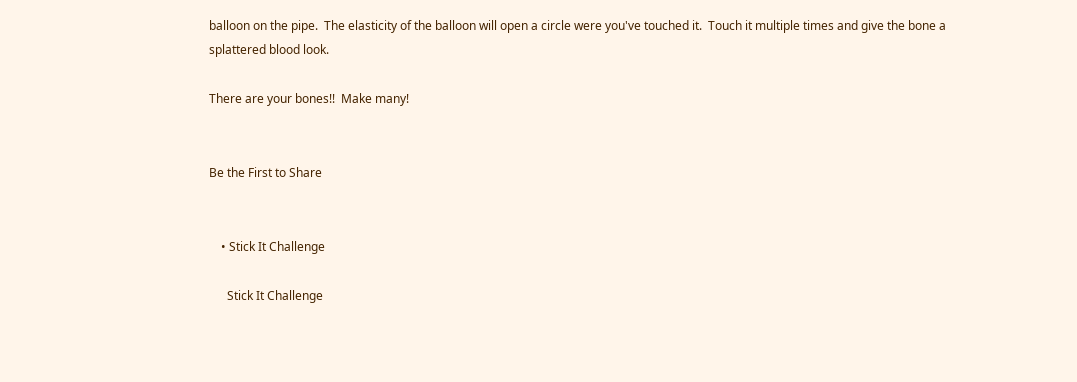balloon on the pipe.  The elasticity of the balloon will open a circle were you've touched it.  Touch it multiple times and give the bone a splattered blood look.

There are your bones!!  Make many!


Be the First to Share


    • Stick It Challenge

      Stick It Challenge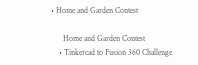• Home and Garden Contest

      Home and Garden Contest
    • Tinkercad to Fusion 360 Challenge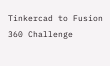Tinkercad to Fusion 360 Challenge